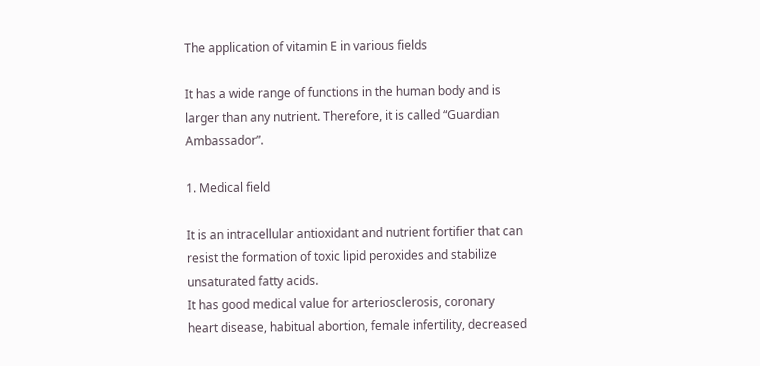The application of vitamin E in various fields

It has a wide range of functions in the human body and is larger than any nutrient. Therefore, it is called “Guardian Ambassador”.

1. Medical field

It is an intracellular antioxidant and nutrient fortifier that can resist the formation of toxic lipid peroxides and stabilize unsaturated fatty acids.
It has good medical value for arteriosclerosis, coronary heart disease, habitual abortion, female infertility, decreased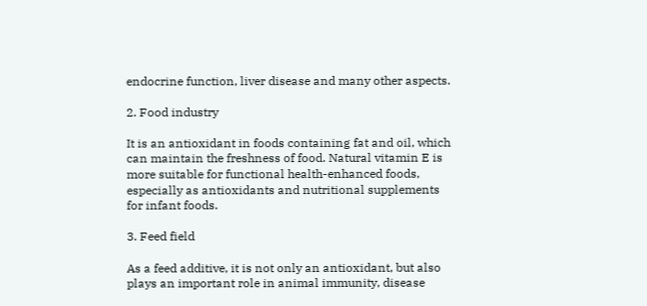endocrine function, liver disease and many other aspects.

2. Food industry

It is an antioxidant in foods containing fat and oil, which can maintain the freshness of food. Natural vitamin E is more suitable for functional health-enhanced foods, especially as antioxidants and nutritional supplements for infant foods.

3. Feed field

As a feed additive, it is not only an antioxidant, but also plays an important role in animal immunity, disease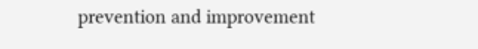prevention and improvement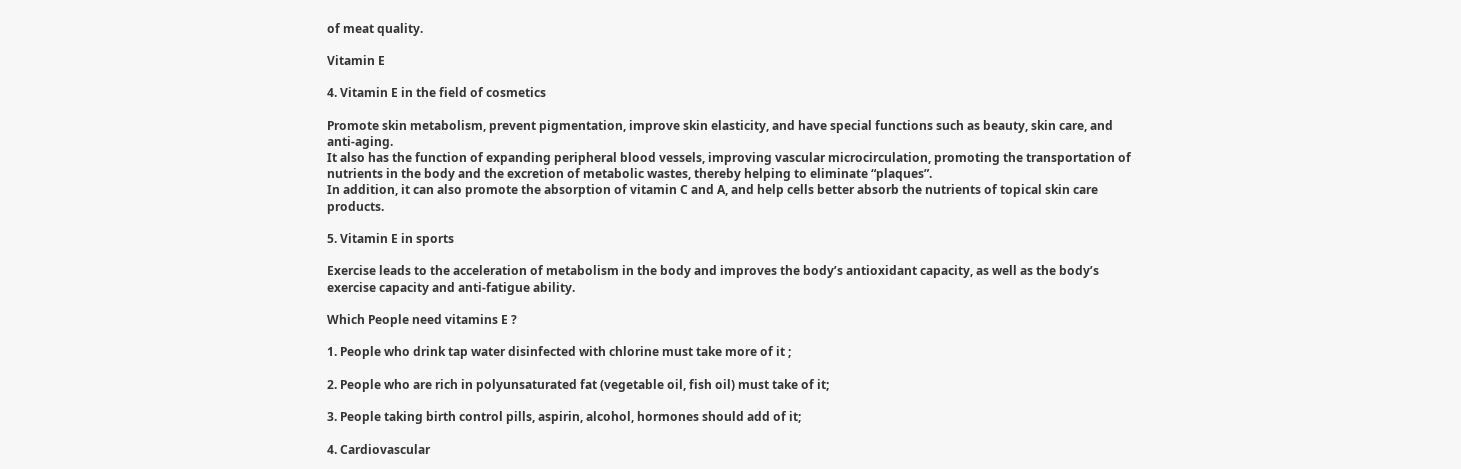of meat quality.

Vitamin E

4. Vitamin E in the field of cosmetics

Promote skin metabolism, prevent pigmentation, improve skin elasticity, and have special functions such as beauty, skin care, and anti-aging.
It also has the function of expanding peripheral blood vessels, improving vascular microcirculation, promoting the transportation of nutrients in the body and the excretion of metabolic wastes, thereby helping to eliminate “plaques”.
In addition, it can also promote the absorption of vitamin C and A, and help cells better absorb the nutrients of topical skin care products.

5. Vitamin E in sports

Exercise leads to the acceleration of metabolism in the body and improves the body’s antioxidant capacity, as well as the body’s exercise capacity and anti-fatigue ability.

Which People need vitamins E ?

1. People who drink tap water disinfected with chlorine must take more of it ;

2. People who are rich in polyunsaturated fat (vegetable oil, fish oil) must take of it;

3. People taking birth control pills, aspirin, alcohol, hormones should add of it;

4. Cardiovascular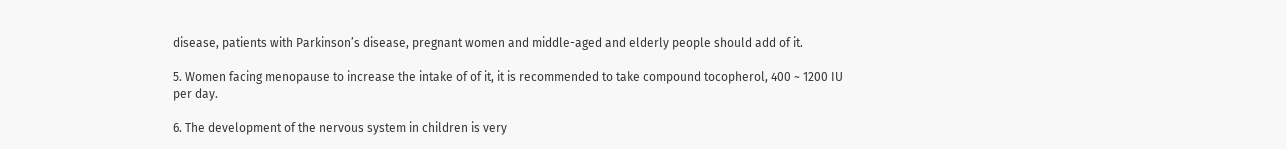disease, patients with Parkinson’s disease, pregnant women and middle-aged and elderly people should add of it.

5. Women facing menopause to increase the intake of of it, it is recommended to take compound tocopherol, 400 ~ 1200 IU per day.

6. The development of the nervous system in children is very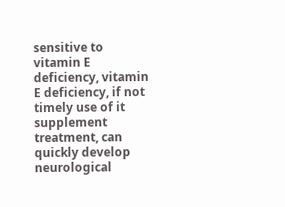sensitive to vitamin E deficiency, vitamin E deficiency, if not timely use of it supplement treatment, can quickly develop neurological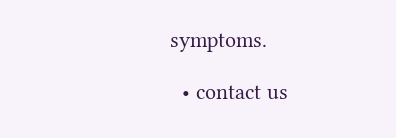symptoms.

  • contact us